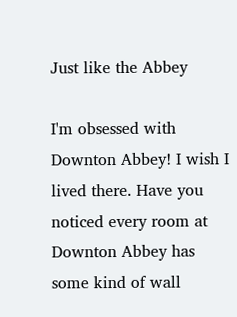Just like the Abbey

I'm obsessed with Downton Abbey! I wish I lived there. Have you noticed every room at Downton Abbey has some kind of wall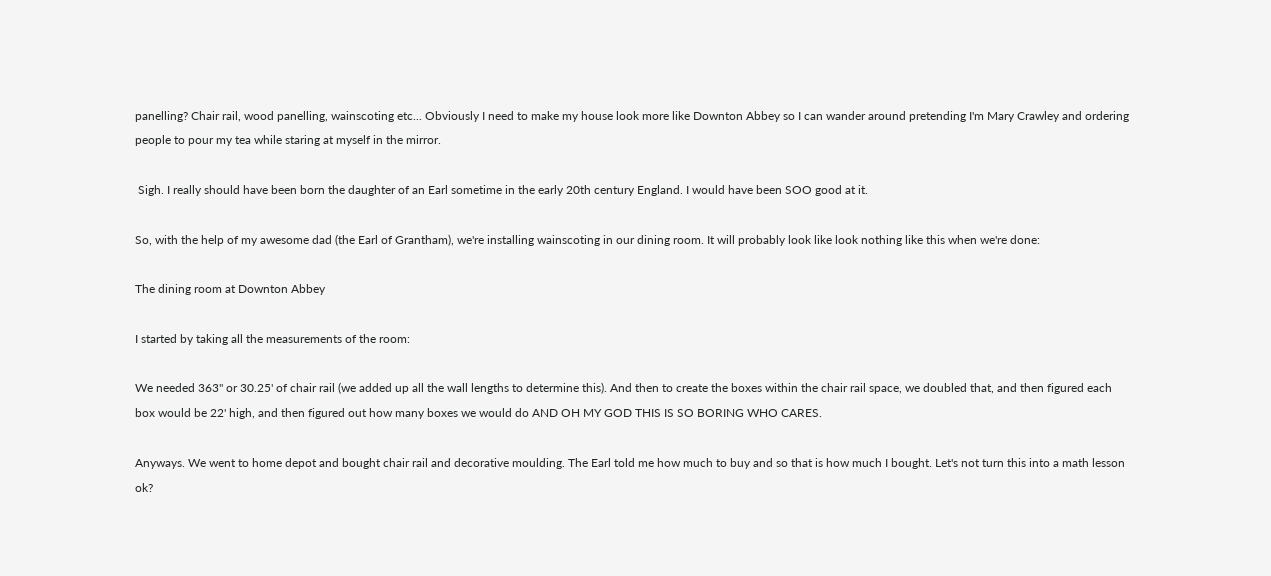panelling? Chair rail, wood panelling, wainscoting etc... Obviously I need to make my house look more like Downton Abbey so I can wander around pretending I'm Mary Crawley and ordering people to pour my tea while staring at myself in the mirror.

 Sigh. I really should have been born the daughter of an Earl sometime in the early 20th century England. I would have been SOO good at it.

So, with the help of my awesome dad (the Earl of Grantham), we're installing wainscoting in our dining room. It will probably look like look nothing like this when we're done:

The dining room at Downton Abbey

I started by taking all the measurements of the room:

We needed 363" or 30.25' of chair rail (we added up all the wall lengths to determine this). And then to create the boxes within the chair rail space, we doubled that, and then figured each box would be 22' high, and then figured out how many boxes we would do AND OH MY GOD THIS IS SO BORING WHO CARES.

Anyways. We went to home depot and bought chair rail and decorative moulding. The Earl told me how much to buy and so that is how much I bought. Let's not turn this into a math lesson ok?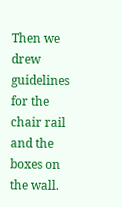Then we drew guidelines for the chair rail and the boxes on the wall.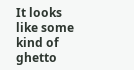It looks like some kind of ghetto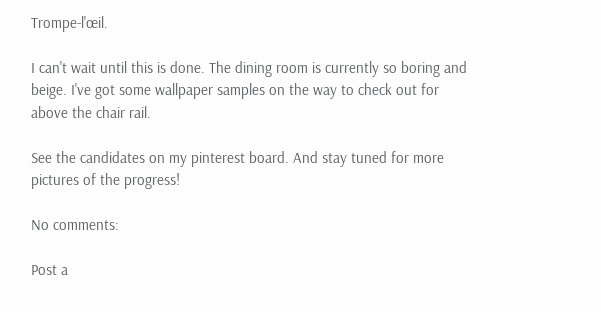Trompe-l'œil.

I can't wait until this is done. The dining room is currently so boring and beige. I've got some wallpaper samples on the way to check out for above the chair rail.

See the candidates on my pinterest board. And stay tuned for more pictures of the progress!

No comments:

Post a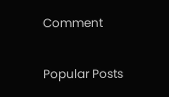Comment

Popular Posts